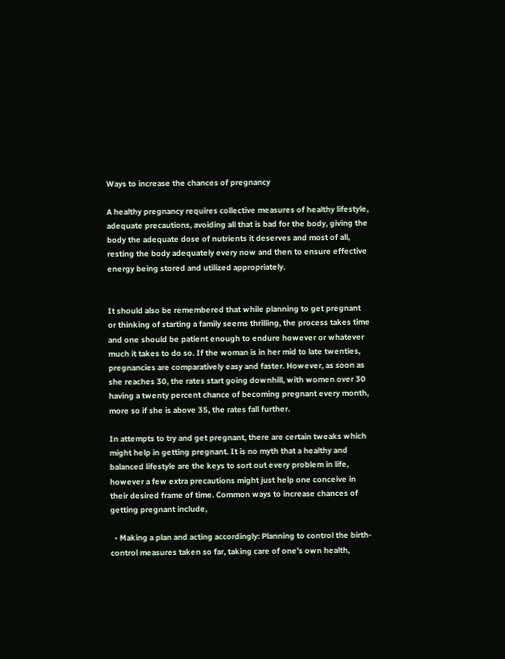Ways to increase the chances of pregnancy

A healthy pregnancy requires collective measures of healthy lifestyle, adequate precautions, avoiding all that is bad for the body, giving the body the adequate dose of nutrients it deserves and most of all, resting the body adequately every now and then to ensure effective energy being stored and utilized appropriately.


It should also be remembered that while planning to get pregnant or thinking of starting a family seems thrilling, the process takes time and one should be patient enough to endure however or whatever much it takes to do so. If the woman is in her mid to late twenties, pregnancies are comparatively easy and faster. However, as soon as she reaches 30, the rates start going downhill, with women over 30 having a twenty percent chance of becoming pregnant every month, more so if she is above 35, the rates fall further.

In attempts to try and get pregnant, there are certain tweaks which might help in getting pregnant. It is no myth that a healthy and balanced lifestyle are the keys to sort out every problem in life, however a few extra precautions might just help one conceive in their desired frame of time. Common ways to increase chances of getting pregnant include,

  • Making a plan and acting accordingly: Planning to control the birth-control measures taken so far, taking care of one’s own health,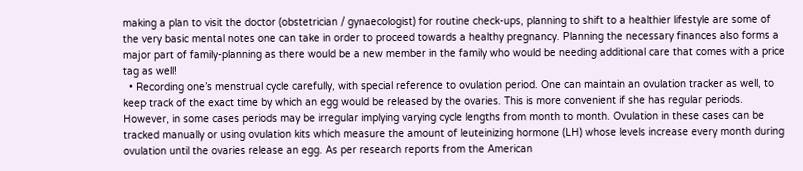making a plan to visit the doctor (obstetrician / gynaecologist) for routine check-ups, planning to shift to a healthier lifestyle are some of the very basic mental notes one can take in order to proceed towards a healthy pregnancy. Planning the necessary finances also forms a major part of family-planning as there would be a new member in the family who would be needing additional care that comes with a price tag as well!
  • Recording one’s menstrual cycle carefully, with special reference to ovulation period. One can maintain an ovulation tracker as well, to keep track of the exact time by which an egg would be released by the ovaries. This is more convenient if she has regular periods. However, in some cases periods may be irregular implying varying cycle lengths from month to month. Ovulation in these cases can be tracked manually or using ovulation kits which measure the amount of leuteinizing hormone (LH) whose levels increase every month during ovulation until the ovaries release an egg. As per research reports from the American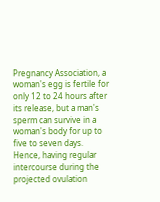Pregnancy Association, a woman's egg is fertile for only 12 to 24 hours after its release, but a man's sperm can survive in a woman's body for up to five to seven days. Hence, having regular intercourse during the projected ovulation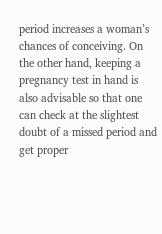period increases a woman’s chances of conceiving. On the other hand, keeping a pregnancy test in hand is also advisable so that one can check at the slightest doubt of a missed period and get proper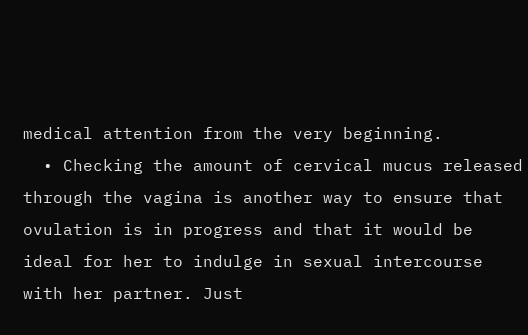medical attention from the very beginning.
  • Checking the amount of cervical mucus released through the vagina is another way to ensure that ovulation is in progress and that it would be ideal for her to indulge in sexual intercourse with her partner. Just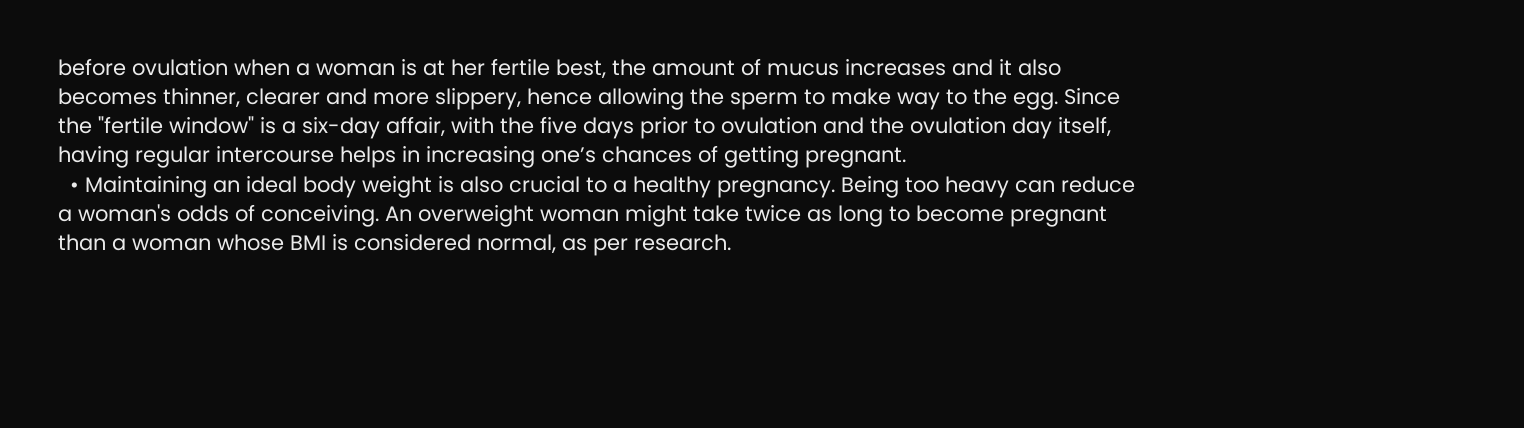before ovulation when a woman is at her fertile best, the amount of mucus increases and it also becomes thinner, clearer and more slippery, hence allowing the sperm to make way to the egg. Since the "fertile window" is a six-day affair, with the five days prior to ovulation and the ovulation day itself, having regular intercourse helps in increasing one’s chances of getting pregnant.
  • Maintaining an ideal body weight is also crucial to a healthy pregnancy. Being too heavy can reduce a woman's odds of conceiving. An overweight woman might take twice as long to become pregnant than a woman whose BMI is considered normal, as per research.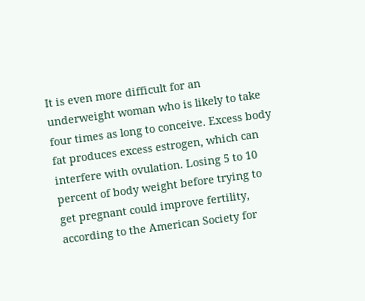It is even more difficult for an underweight woman who is likely to take four times as long to conceive. Excess body fat produces excess estrogen, which can interfere with ovulation. Losing 5 to 10 percent of body weight before trying to get pregnant could improve fertility, according to the American Society for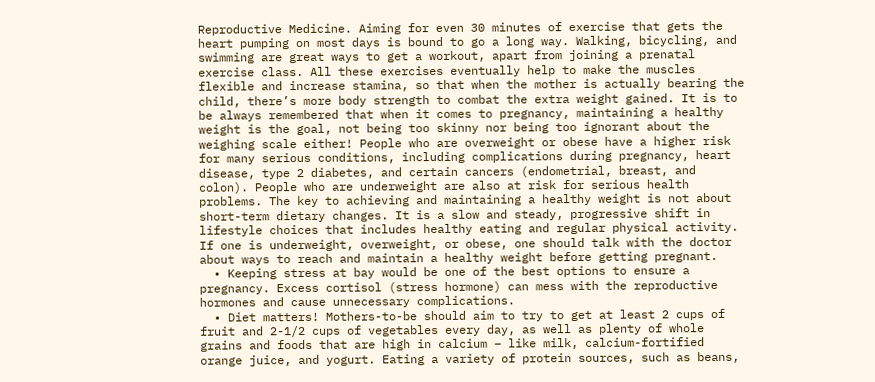Reproductive Medicine. Aiming for even 30 minutes of exercise that gets the heart pumping on most days is bound to go a long way. Walking, bicycling, and swimming are great ways to get a workout, apart from joining a prenatal exercise class. All these exercises eventually help to make the muscles flexible and increase stamina, so that when the mother is actually bearing the child, there’s more body strength to combat the extra weight gained. It is to be always remembered that when it comes to pregnancy, maintaining a healthy weight is the goal, not being too skinny nor being too ignorant about the weighing scale either! People who are overweight or obese have a higher risk for many serious conditions, including complications during pregnancy, heart disease, type 2 diabetes, and certain cancers (endometrial, breast, and colon). People who are underweight are also at risk for serious health problems. The key to achieving and maintaining a healthy weight is not about short-term dietary changes. It is a slow and steady, progressive shift in lifestyle choices that includes healthy eating and regular physical activity. If one is underweight, overweight, or obese, one should talk with the doctor about ways to reach and maintain a healthy weight before getting pregnant.
  • Keeping stress at bay would be one of the best options to ensure a pregnancy. Excess cortisol (stress hormone) can mess with the reproductive hormones and cause unnecessary complications.
  • Diet matters! Mothers-to-be should aim to try to get at least 2 cups of fruit and 2-1/2 cups of vegetables every day, as well as plenty of whole grains and foods that are high in calcium – like milk, calcium-fortified orange juice, and yogurt. Eating a variety of protein sources, such as beans,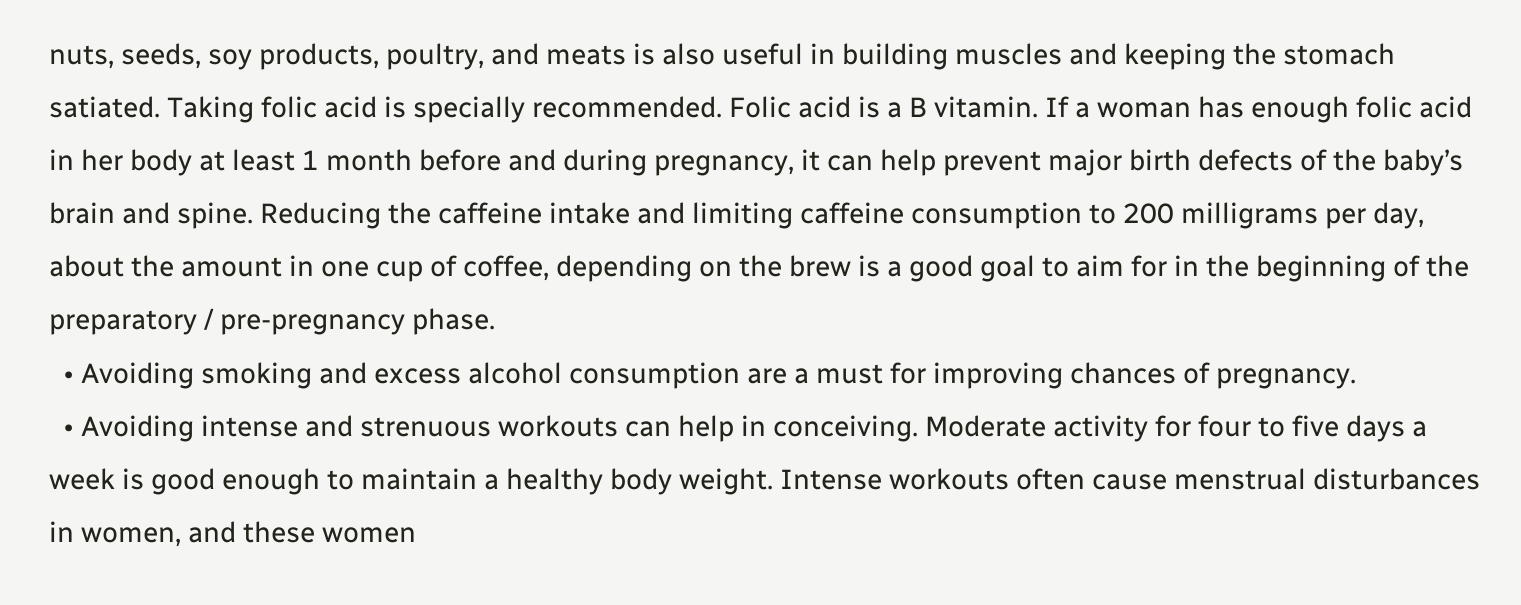nuts, seeds, soy products, poultry, and meats is also useful in building muscles and keeping the stomach satiated. Taking folic acid is specially recommended. Folic acid is a B vitamin. If a woman has enough folic acid in her body at least 1 month before and during pregnancy, it can help prevent major birth defects of the baby’s brain and spine. Reducing the caffeine intake and limiting caffeine consumption to 200 milligrams per day, about the amount in one cup of coffee, depending on the brew is a good goal to aim for in the beginning of the preparatory / pre-pregnancy phase.
  • Avoiding smoking and excess alcohol consumption are a must for improving chances of pregnancy.
  • Avoiding intense and strenuous workouts can help in conceiving. Moderate activity for four to five days a week is good enough to maintain a healthy body weight. Intense workouts often cause menstrual disturbances in women, and these women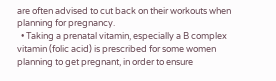are often advised to cut back on their workouts when planning for pregnancy.
  • Taking a prenatal vitamin, especially a B complex vitamin (folic acid) is prescribed for some women planning to get pregnant, in order to ensure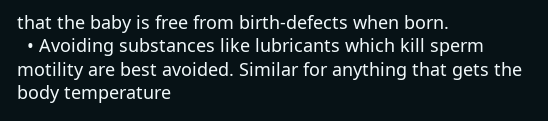that the baby is free from birth-defects when born.
  • Avoiding substances like lubricants which kill sperm motility are best avoided. Similar for anything that gets the body temperature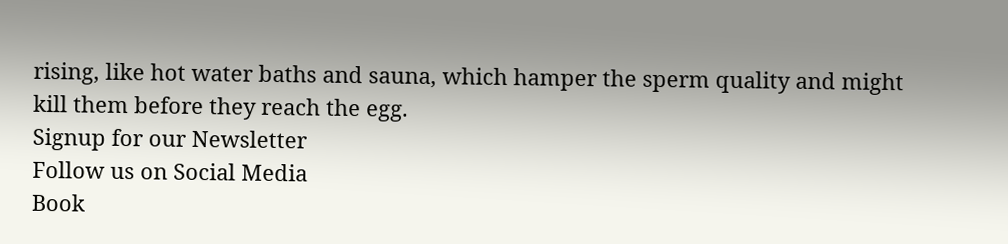rising, like hot water baths and sauna, which hamper the sperm quality and might kill them before they reach the egg.
Signup for our Newsletter
Follow us on Social Media
Book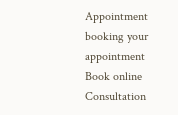Appointment
booking your appointment
Book online Consultation